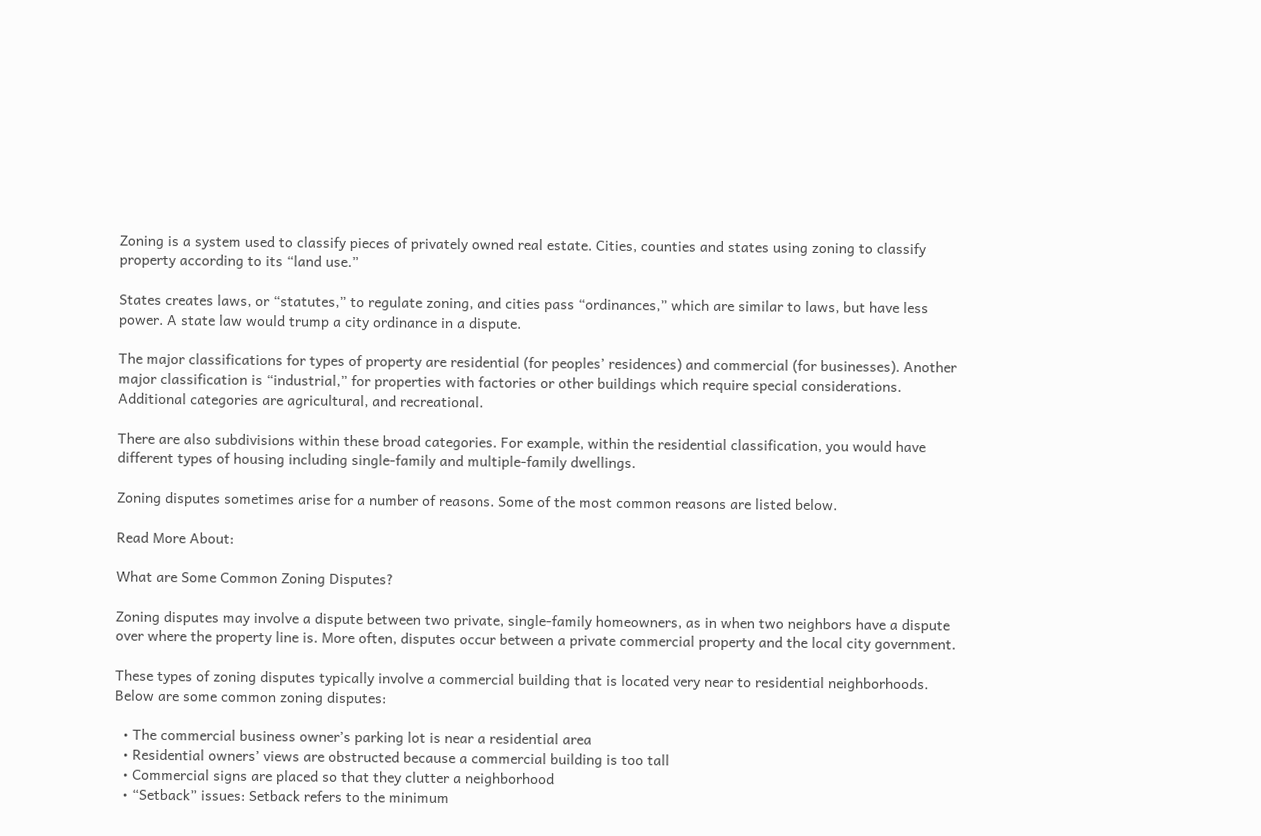Zoning is a system used to classify pieces of privately owned real estate. Cities, counties and states using zoning to classify property according to its “land use.”

States creates laws, or “statutes,” to regulate zoning, and cities pass “ordinances,” which are similar to laws, but have less power. A state law would trump a city ordinance in a dispute.

The major classifications for types of property are residential (for peoples’ residences) and commercial (for businesses). Another major classification is “industrial,” for properties with factories or other buildings which require special considerations. Additional categories are agricultural, and recreational.

There are also subdivisions within these broad categories. For example, within the residential classification, you would have different types of housing including single-family and multiple-family dwellings.

Zoning disputes sometimes arise for a number of reasons. Some of the most common reasons are listed below.

Read More About:

What are Some Common Zoning Disputes?

Zoning disputes may involve a dispute between two private, single-family homeowners, as in when two neighbors have a dispute over where the property line is. More often, disputes occur between a private commercial property and the local city government.

These types of zoning disputes typically involve a commercial building that is located very near to residential neighborhoods. Below are some common zoning disputes:

  • The commercial business owner’s parking lot is near a residential area
  • Residential owners’ views are obstructed because a commercial building is too tall
  • Commercial signs are placed so that they clutter a neighborhood
  • “Setback” issues: Setback refers to the minimum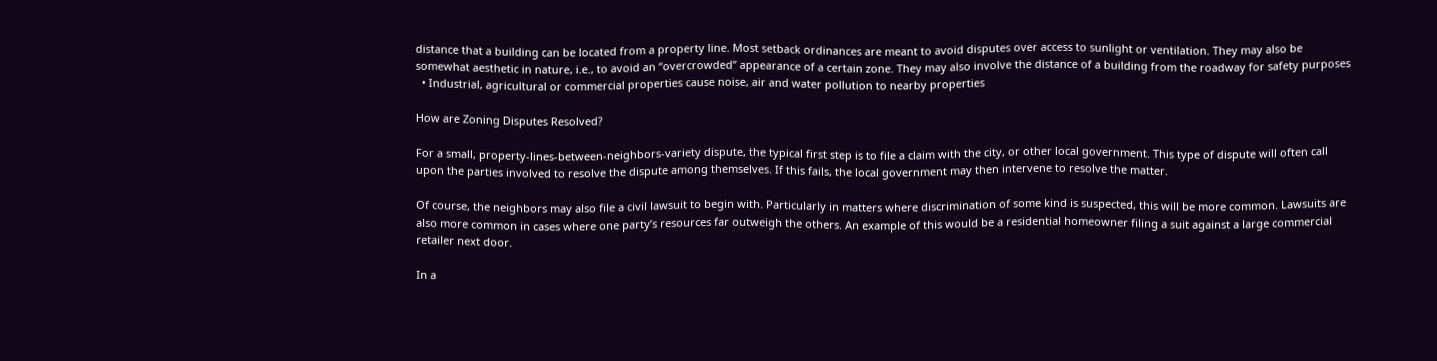distance that a building can be located from a property line. Most setback ordinances are meant to avoid disputes over access to sunlight or ventilation. They may also be somewhat aesthetic in nature, i.e., to avoid an “overcrowded” appearance of a certain zone. They may also involve the distance of a building from the roadway for safety purposes
  • Industrial, agricultural or commercial properties cause noise, air and water pollution to nearby properties

How are Zoning Disputes Resolved?

For a small, property-lines-between-neighbors-variety dispute, the typical first step is to file a claim with the city, or other local government. This type of dispute will often call upon the parties involved to resolve the dispute among themselves. If this fails, the local government may then intervene to resolve the matter.

Of course, the neighbors may also file a civil lawsuit to begin with. Particularly in matters where discrimination of some kind is suspected, this will be more common. Lawsuits are also more common in cases where one party’s resources far outweigh the others. An example of this would be a residential homeowner filing a suit against a large commercial retailer next door.

In a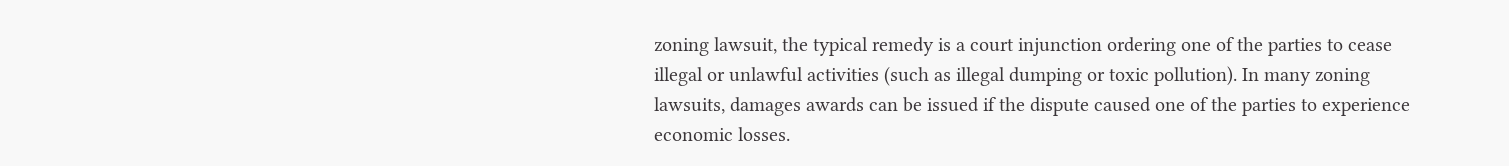zoning lawsuit, the typical remedy is a court injunction ordering one of the parties to cease illegal or unlawful activities (such as illegal dumping or toxic pollution). In many zoning lawsuits, damages awards can be issued if the dispute caused one of the parties to experience economic losses.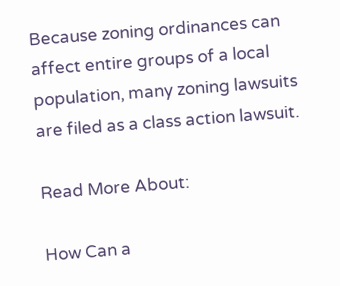Because zoning ordinances can affect entire groups of a local population, many zoning lawsuits are filed as a class action lawsuit.

Read More About:

How Can a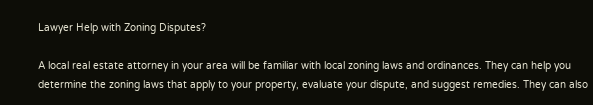Lawyer Help with Zoning Disputes?

A local real estate attorney in your area will be familiar with local zoning laws and ordinances. They can help you determine the zoning laws that apply to your property, evaluate your dispute, and suggest remedies. They can also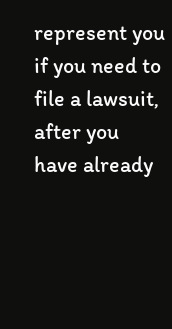represent you if you need to file a lawsuit, after you have already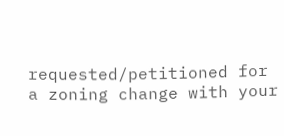requested/petitioned for a zoning change with your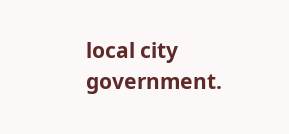local city government.